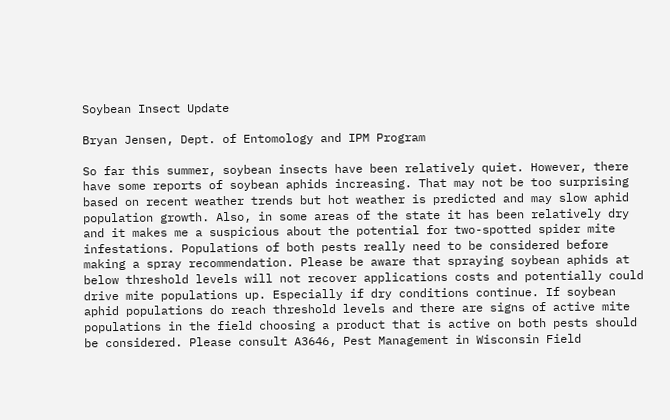Soybean Insect Update

Bryan Jensen, Dept. of Entomology and IPM Program

So far this summer, soybean insects have been relatively quiet. However, there have some reports of soybean aphids increasing. That may not be too surprising based on recent weather trends but hot weather is predicted and may slow aphid population growth. Also, in some areas of the state it has been relatively dry and it makes me a suspicious about the potential for two-spotted spider mite infestations. Populations of both pests really need to be considered before making a spray recommendation. Please be aware that spraying soybean aphids at below threshold levels will not recover applications costs and potentially could drive mite populations up. Especially if dry conditions continue. If soybean aphid populations do reach threshold levels and there are signs of active mite populations in the field choosing a product that is active on both pests should be considered. Please consult A3646, Pest Management in Wisconsin Field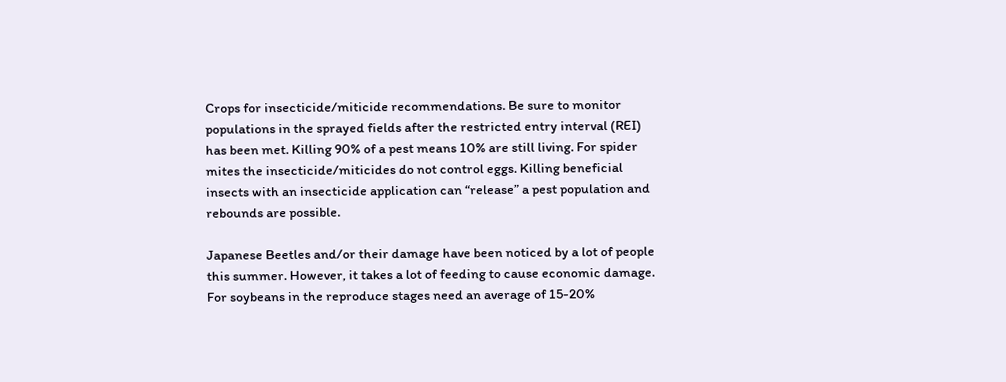Crops for insecticide/miticide recommendations. Be sure to monitor populations in the sprayed fields after the restricted entry interval (REI) has been met. Killing 90% of a pest means 10% are still living. For spider mites the insecticide/miticides do not control eggs. Killing beneficial insects with an insecticide application can “release” a pest population and rebounds are possible.

Japanese Beetles and/or their damage have been noticed by a lot of people this summer. However, it takes a lot of feeding to cause economic damage. For soybeans in the reproduce stages need an average of 15-20%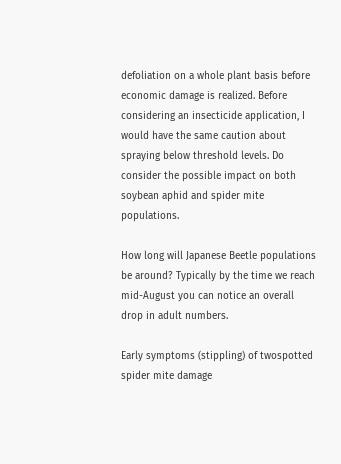defoliation on a whole plant basis before economic damage is realized. Before considering an insecticide application, I would have the same caution about spraying below threshold levels. Do consider the possible impact on both soybean aphid and spider mite populations.

How long will Japanese Beetle populations be around? Typically by the time we reach mid-August you can notice an overall drop in adult numbers.

Early symptoms (stippling) of twospotted spider mite damage